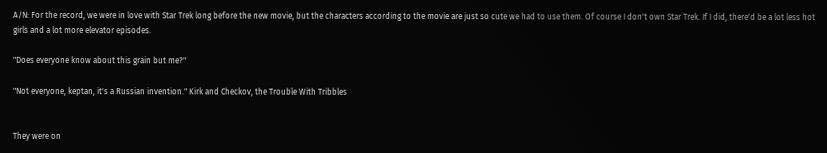A/N: For the record, we were in love with Star Trek long before the new movie, but the characters according to the movie are just so cute we had to use them. Of course I don't own Star Trek. If I did, there'd be a lot less hot girls and a lot more elevator episodes.

"Does everyone know about this grain but me?"

"Not everyone, keptan, it's a Russian invention." Kirk and Checkov, the Trouble With Tribbles


They were on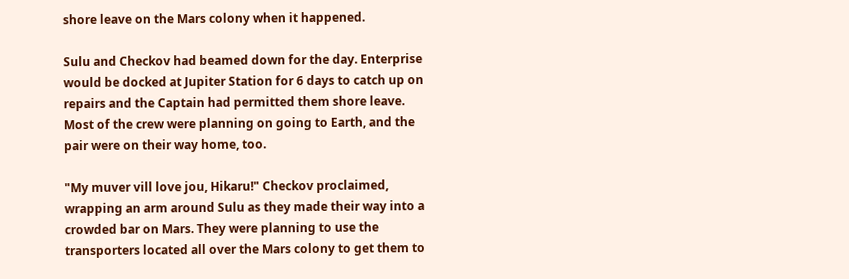shore leave on the Mars colony when it happened.

Sulu and Checkov had beamed down for the day. Enterprise would be docked at Jupiter Station for 6 days to catch up on repairs and the Captain had permitted them shore leave. Most of the crew were planning on going to Earth, and the pair were on their way home, too.

"My muver vill love jou, Hikaru!" Checkov proclaimed, wrapping an arm around Sulu as they made their way into a crowded bar on Mars. They were planning to use the transporters located all over the Mars colony to get them to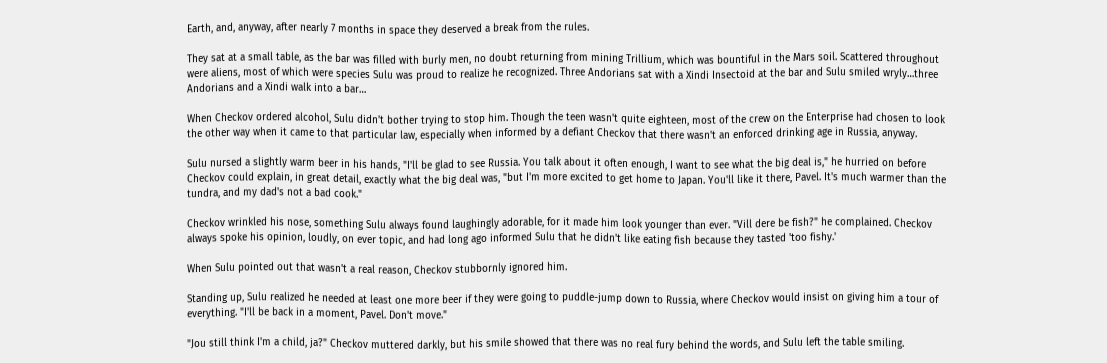Earth, and, anyway, after nearly 7 months in space they deserved a break from the rules.

They sat at a small table, as the bar was filled with burly men, no doubt returning from mining Trillium, which was bountiful in the Mars soil. Scattered throughout were aliens, most of which were species Sulu was proud to realize he recognized. Three Andorians sat with a Xindi Insectoid at the bar and Sulu smiled wryly…three Andorians and a Xindi walk into a bar…

When Checkov ordered alcohol, Sulu didn't bother trying to stop him. Though the teen wasn't quite eighteen, most of the crew on the Enterprise had chosen to look the other way when it came to that particular law, especially when informed by a defiant Checkov that there wasn't an enforced drinking age in Russia, anyway.

Sulu nursed a slightly warm beer in his hands, "I'll be glad to see Russia. You talk about it often enough, I want to see what the big deal is," he hurried on before Checkov could explain, in great detail, exactly what the big deal was, "but I'm more excited to get home to Japan. You'll like it there, Pavel. It's much warmer than the tundra, and my dad's not a bad cook."

Checkov wrinkled his nose, something Sulu always found laughingly adorable, for it made him look younger than ever. "Vill dere be fish?" he complained. Checkov always spoke his opinion, loudly, on ever topic, and had long ago informed Sulu that he didn't like eating fish because they tasted 'too fishy.'

When Sulu pointed out that wasn't a real reason, Checkov stubbornly ignored him.

Standing up, Sulu realized he needed at least one more beer if they were going to puddle-jump down to Russia, where Checkov would insist on giving him a tour of everything. "I'll be back in a moment, Pavel. Don't move."

"Jou still think I'm a child, ja?" Checkov muttered darkly, but his smile showed that there was no real fury behind the words, and Sulu left the table smiling.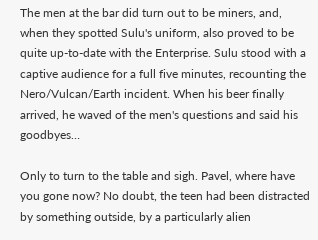The men at the bar did turn out to be miners, and, when they spotted Sulu's uniform, also proved to be quite up-to-date with the Enterprise. Sulu stood with a captive audience for a full five minutes, recounting the Nero/Vulcan/Earth incident. When his beer finally arrived, he waved of the men's questions and said his goodbyes…

Only to turn to the table and sigh. Pavel, where have you gone now? No doubt, the teen had been distracted by something outside, by a particularly alien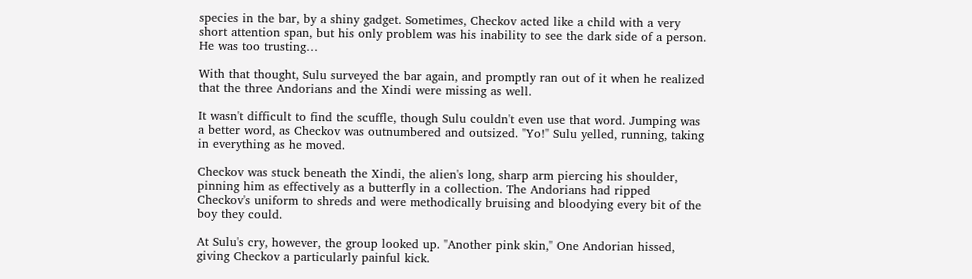species in the bar, by a shiny gadget. Sometimes, Checkov acted like a child with a very short attention span, but his only problem was his inability to see the dark side of a person. He was too trusting…

With that thought, Sulu surveyed the bar again, and promptly ran out of it when he realized that the three Andorians and the Xindi were missing as well.

It wasn't difficult to find the scuffle, though Sulu couldn't even use that word. Jumping was a better word, as Checkov was outnumbered and outsized. "Yo!" Sulu yelled, running, taking in everything as he moved.

Checkov was stuck beneath the Xindi, the alien's long, sharp arm piercing his shoulder, pinning him as effectively as a butterfly in a collection. The Andorians had ripped Checkov's uniform to shreds and were methodically bruising and bloodying every bit of the boy they could.

At Sulu's cry, however, the group looked up. "Another pink skin," One Andorian hissed, giving Checkov a particularly painful kick.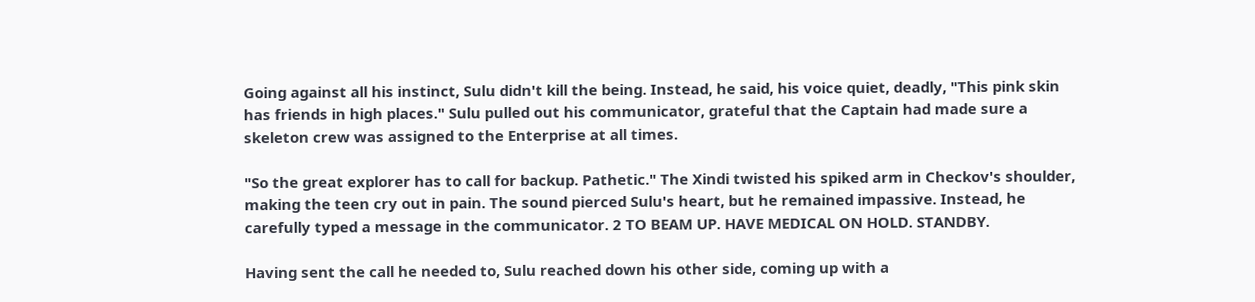Going against all his instinct, Sulu didn't kill the being. Instead, he said, his voice quiet, deadly, "This pink skin has friends in high places." Sulu pulled out his communicator, grateful that the Captain had made sure a skeleton crew was assigned to the Enterprise at all times.

"So the great explorer has to call for backup. Pathetic." The Xindi twisted his spiked arm in Checkov's shoulder, making the teen cry out in pain. The sound pierced Sulu's heart, but he remained impassive. Instead, he carefully typed a message in the communicator. 2 TO BEAM UP. HAVE MEDICAL ON HOLD. STANDBY.

Having sent the call he needed to, Sulu reached down his other side, coming up with a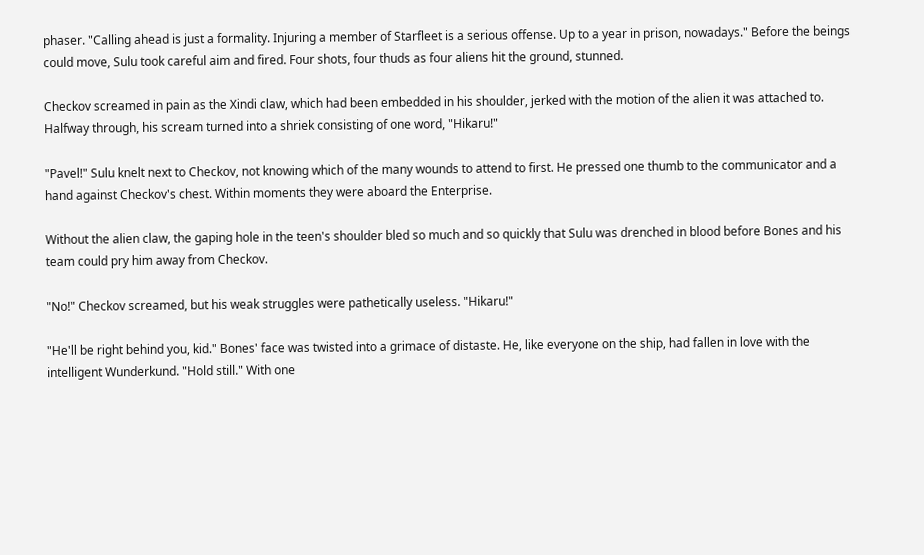phaser. "Calling ahead is just a formality. Injuring a member of Starfleet is a serious offense. Up to a year in prison, nowadays." Before the beings could move, Sulu took careful aim and fired. Four shots, four thuds as four aliens hit the ground, stunned.

Checkov screamed in pain as the Xindi claw, which had been embedded in his shoulder, jerked with the motion of the alien it was attached to. Halfway through, his scream turned into a shriek consisting of one word, "Hikaru!"

"Pavel!" Sulu knelt next to Checkov, not knowing which of the many wounds to attend to first. He pressed one thumb to the communicator and a hand against Checkov's chest. Within moments they were aboard the Enterprise.

Without the alien claw, the gaping hole in the teen's shoulder bled so much and so quickly that Sulu was drenched in blood before Bones and his team could pry him away from Checkov.

"No!" Checkov screamed, but his weak struggles were pathetically useless. "Hikaru!"

"He'll be right behind you, kid." Bones' face was twisted into a grimace of distaste. He, like everyone on the ship, had fallen in love with the intelligent Wunderkund. "Hold still." With one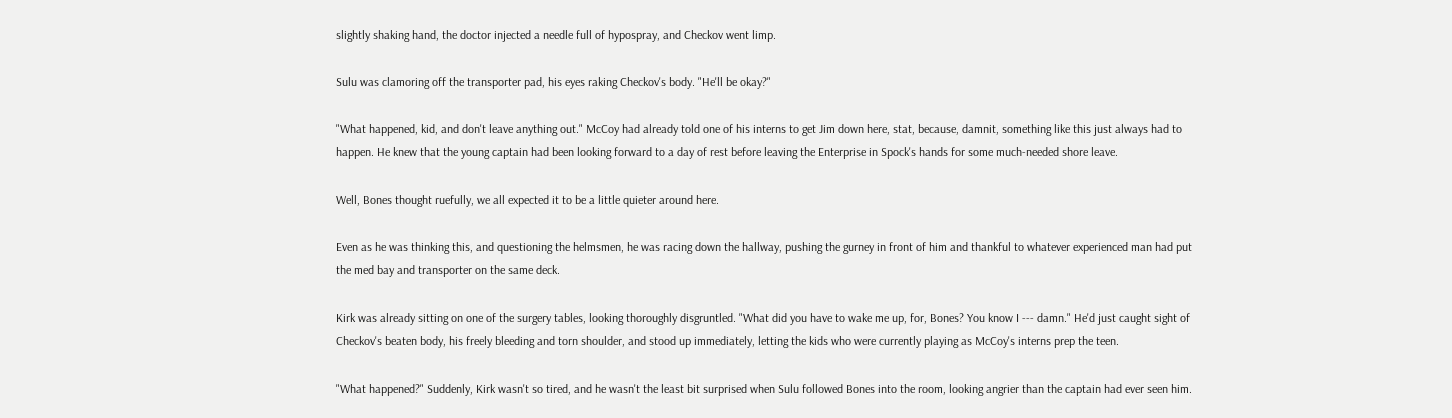slightly shaking hand, the doctor injected a needle full of hypospray, and Checkov went limp.

Sulu was clamoring off the transporter pad, his eyes raking Checkov's body. "He'll be okay?"

"What happened, kid, and don't leave anything out." McCoy had already told one of his interns to get Jim down here, stat, because, damnit, something like this just always had to happen. He knew that the young captain had been looking forward to a day of rest before leaving the Enterprise in Spock's hands for some much-needed shore leave.

Well, Bones thought ruefully, we all expected it to be a little quieter around here.

Even as he was thinking this, and questioning the helmsmen, he was racing down the hallway, pushing the gurney in front of him and thankful to whatever experienced man had put the med bay and transporter on the same deck.

Kirk was already sitting on one of the surgery tables, looking thoroughly disgruntled. "What did you have to wake me up, for, Bones? You know I --- damn." He'd just caught sight of Checkov's beaten body, his freely bleeding and torn shoulder, and stood up immediately, letting the kids who were currently playing as McCoy's interns prep the teen.

"What happened?" Suddenly, Kirk wasn't so tired, and he wasn't the least bit surprised when Sulu followed Bones into the room, looking angrier than the captain had ever seen him.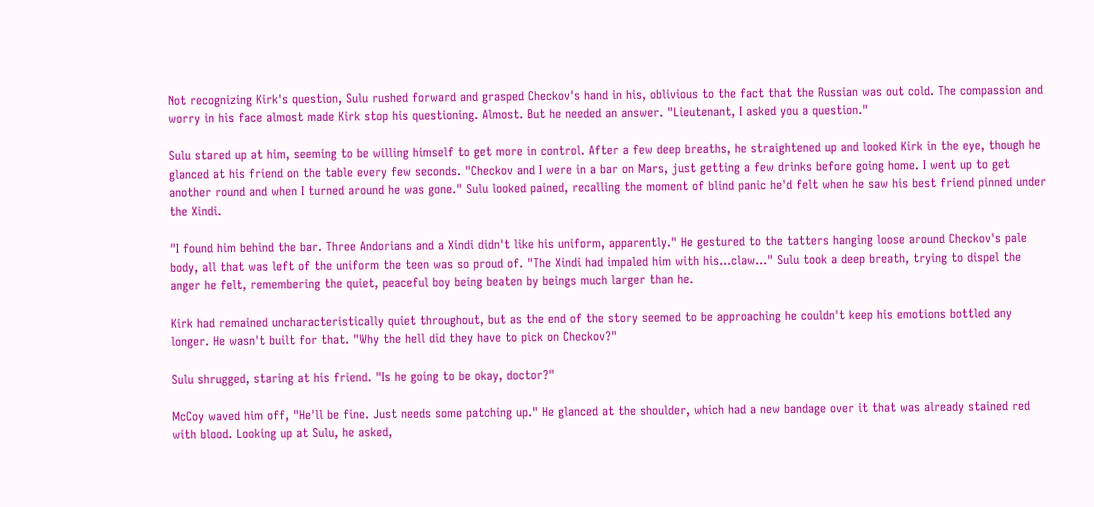Not recognizing Kirk's question, Sulu rushed forward and grasped Checkov's hand in his, oblivious to the fact that the Russian was out cold. The compassion and worry in his face almost made Kirk stop his questioning. Almost. But he needed an answer. "Lieutenant, I asked you a question."

Sulu stared up at him, seeming to be willing himself to get more in control. After a few deep breaths, he straightened up and looked Kirk in the eye, though he glanced at his friend on the table every few seconds. "Checkov and I were in a bar on Mars, just getting a few drinks before going home. I went up to get another round and when I turned around he was gone." Sulu looked pained, recalling the moment of blind panic he'd felt when he saw his best friend pinned under the Xindi.

"I found him behind the bar. Three Andorians and a Xindi didn't like his uniform, apparently." He gestured to the tatters hanging loose around Checkov's pale body, all that was left of the uniform the teen was so proud of. "The Xindi had impaled him with his…claw…" Sulu took a deep breath, trying to dispel the anger he felt, remembering the quiet, peaceful boy being beaten by beings much larger than he.

Kirk had remained uncharacteristically quiet throughout, but as the end of the story seemed to be approaching he couldn't keep his emotions bottled any longer. He wasn't built for that. "Why the hell did they have to pick on Checkov?"

Sulu shrugged, staring at his friend. "Is he going to be okay, doctor?"

McCoy waved him off, "He'll be fine. Just needs some patching up." He glanced at the shoulder, which had a new bandage over it that was already stained red with blood. Looking up at Sulu, he asked,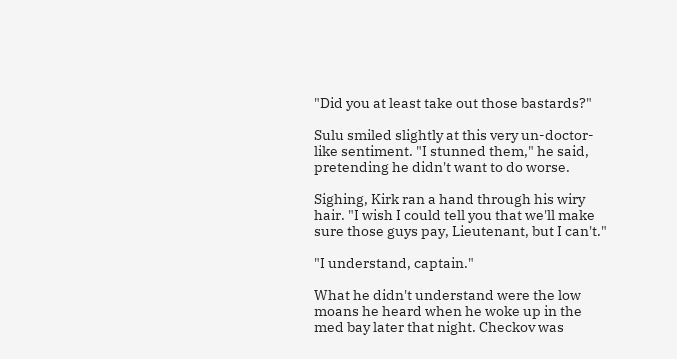"Did you at least take out those bastards?"

Sulu smiled slightly at this very un-doctor-like sentiment. "I stunned them," he said, pretending he didn't want to do worse.

Sighing, Kirk ran a hand through his wiry hair. "I wish I could tell you that we'll make sure those guys pay, Lieutenant, but I can't."

"I understand, captain."

What he didn't understand were the low moans he heard when he woke up in the med bay later that night. Checkov was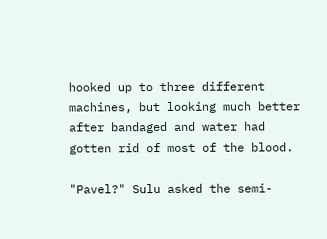hooked up to three different machines, but looking much better after bandaged and water had gotten rid of most of the blood.

"Pavel?" Sulu asked the semi-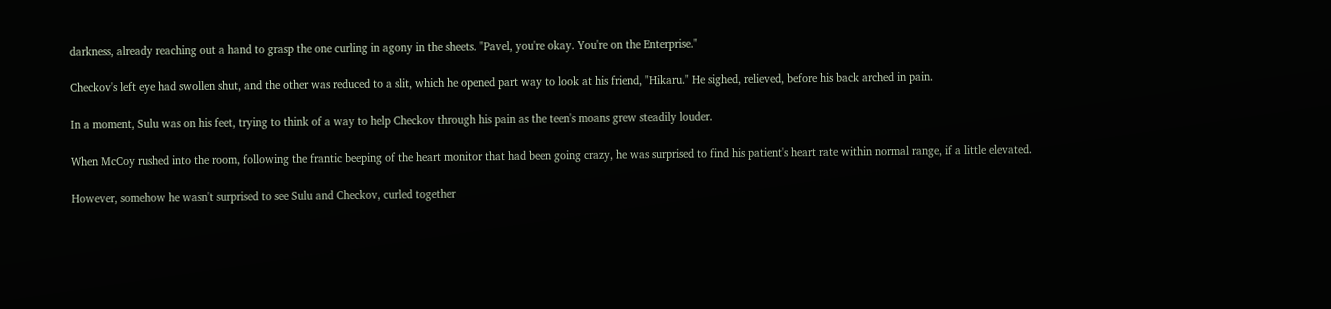darkness, already reaching out a hand to grasp the one curling in agony in the sheets. "Pavel, you're okay. You're on the Enterprise."

Checkov's left eye had swollen shut, and the other was reduced to a slit, which he opened part way to look at his friend, "Hikaru." He sighed, relieved, before his back arched in pain.

In a moment, Sulu was on his feet, trying to think of a way to help Checkov through his pain as the teen's moans grew steadily louder.

When McCoy rushed into the room, following the frantic beeping of the heart monitor that had been going crazy, he was surprised to find his patient's heart rate within normal range, if a little elevated.

However, somehow he wasn't surprised to see Sulu and Checkov, curled together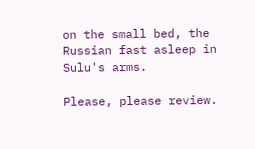on the small bed, the Russian fast asleep in Sulu's arms.

Please, please review.